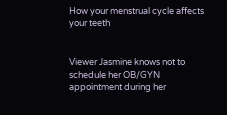How your menstrual cycle affects your teeth


Viewer Jasmine knows not to schedule her OB/GYN appointment during her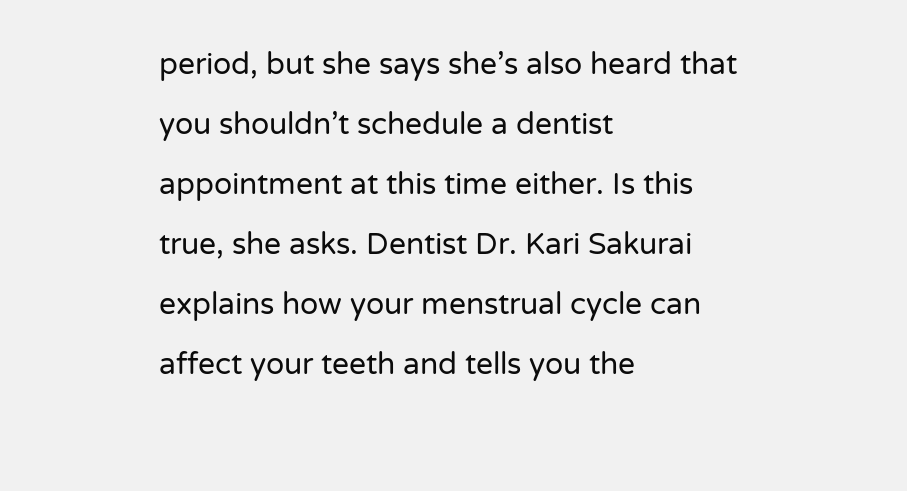period, but she says she’s also heard that you shouldn’t schedule a dentist appointment at this time either. Is this true, she asks. Dentist Dr. Kari Sakurai explains how your menstrual cycle can affect your teeth and tells you the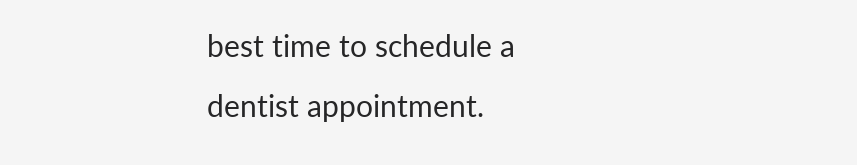best time to schedule a dentist appointment.